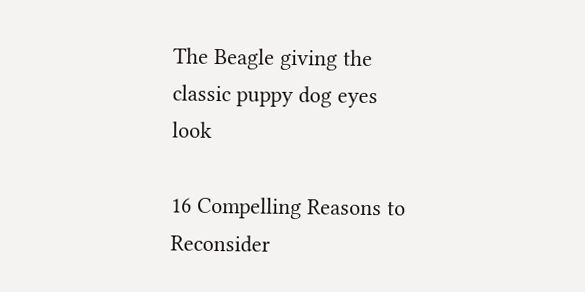The Beagle giving the classic puppy dog eyes look

16 Compelling Reasons to Reconsider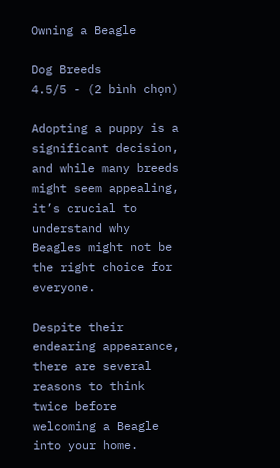Owning a Beagle

Dog Breeds
4.5/5 - (2 bình chọn)

Adopting a puppy is a significant decision, and while many breeds might seem appealing, it’s crucial to understand why Beagles might not be the right choice for everyone.

Despite their endearing appearance, there are several reasons to think twice before welcoming a Beagle into your home.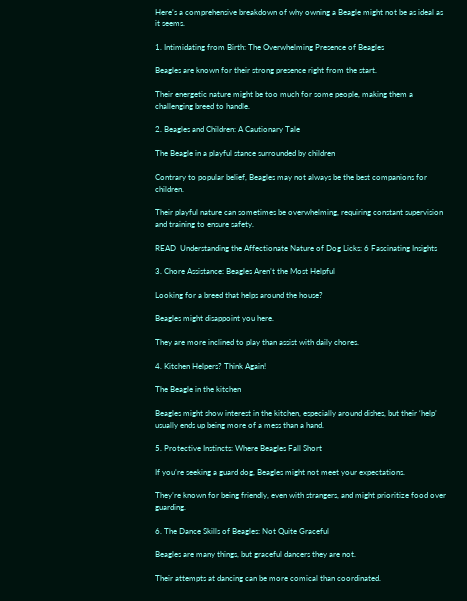Here’s a comprehensive breakdown of why owning a Beagle might not be as ideal as it seems.

1. Intimidating from Birth: The Overwhelming Presence of Beagles

Beagles are known for their strong presence right from the start.

Their energetic nature might be too much for some people, making them a challenging breed to handle.

2. Beagles and Children: A Cautionary Tale

The Beagle in a playful stance surrounded by children

Contrary to popular belief, Beagles may not always be the best companions for children.

Their playful nature can sometimes be overwhelming, requiring constant supervision and training to ensure safety.

READ  Understanding the Affectionate Nature of Dog Licks: 6 Fascinating Insights

3. Chore Assistance: Beagles Aren’t the Most Helpful

Looking for a breed that helps around the house?

Beagles might disappoint you here.

They are more inclined to play than assist with daily chores.

4. Kitchen Helpers? Think Again!

The Beagle in the kitchen

Beagles might show interest in the kitchen, especially around dishes, but their ‘help’ usually ends up being more of a mess than a hand.

5. Protective Instincts: Where Beagles Fall Short

If you’re seeking a guard dog, Beagles might not meet your expectations.

They’re known for being friendly, even with strangers, and might prioritize food over guarding.

6. The Dance Skills of Beagles: Not Quite Graceful

Beagles are many things, but graceful dancers they are not.

Their attempts at dancing can be more comical than coordinated.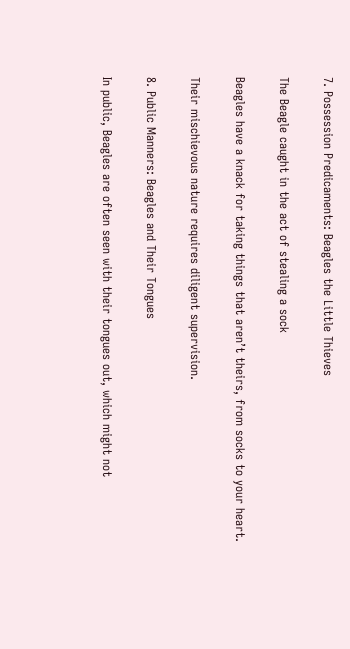7. Possession Predicaments: Beagles the Little Thieves

The Beagle caught in the act of stealing a sock

Beagles have a knack for taking things that aren’t theirs, from socks to your heart.

Their mischievous nature requires diligent supervision.

8. Public Manners: Beagles and Their Tongues

In public, Beagles are often seen with their tongues out, which might not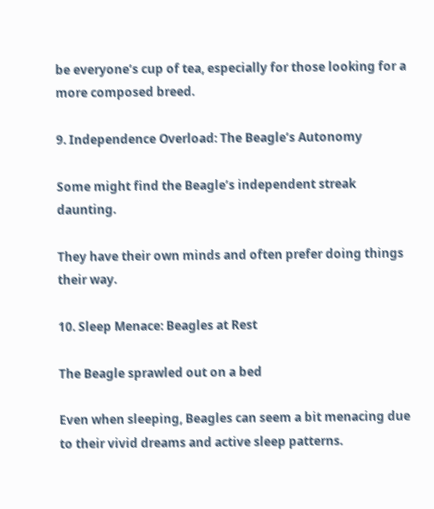be everyone’s cup of tea, especially for those looking for a more composed breed.

9. Independence Overload: The Beagle’s Autonomy

Some might find the Beagle’s independent streak daunting.

They have their own minds and often prefer doing things their way.

10. Sleep Menace: Beagles at Rest

The Beagle sprawled out on a bed

Even when sleeping, Beagles can seem a bit menacing due to their vivid dreams and active sleep patterns.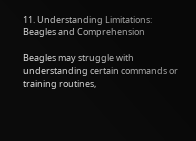11. Understanding Limitations: Beagles and Comprehension

Beagles may struggle with understanding certain commands or training routines,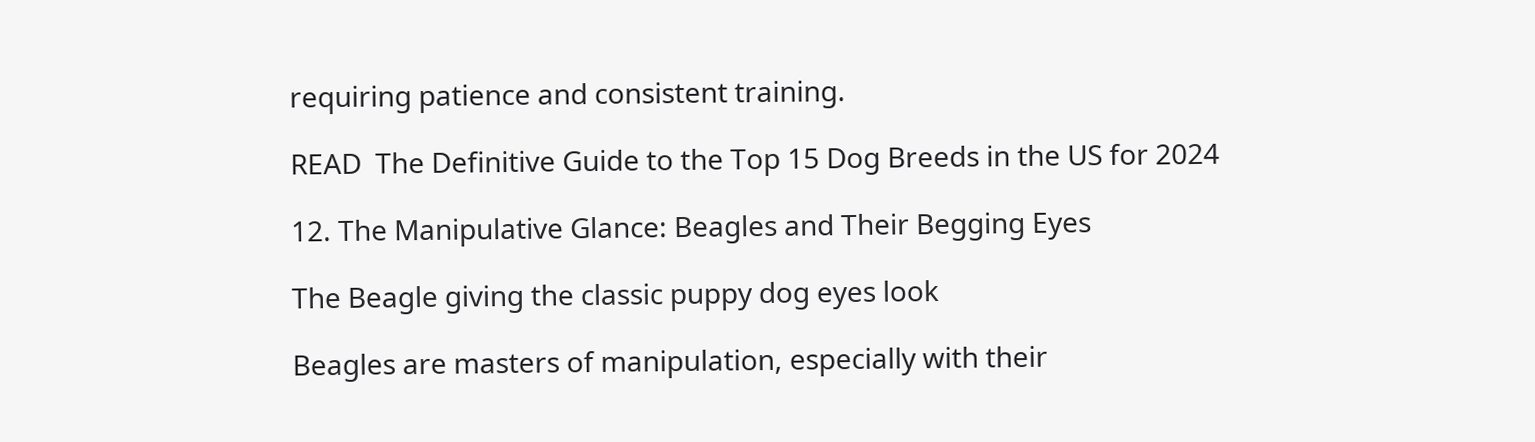requiring patience and consistent training.

READ  The Definitive Guide to the Top 15 Dog Breeds in the US for 2024

12. The Manipulative Glance: Beagles and Their Begging Eyes

The Beagle giving the classic puppy dog eyes look

Beagles are masters of manipulation, especially with their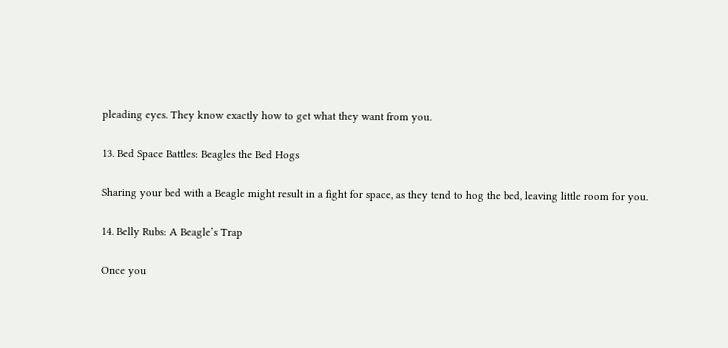pleading eyes. They know exactly how to get what they want from you.

13. Bed Space Battles: Beagles the Bed Hogs

Sharing your bed with a Beagle might result in a fight for space, as they tend to hog the bed, leaving little room for you.

14. Belly Rubs: A Beagle’s Trap

Once you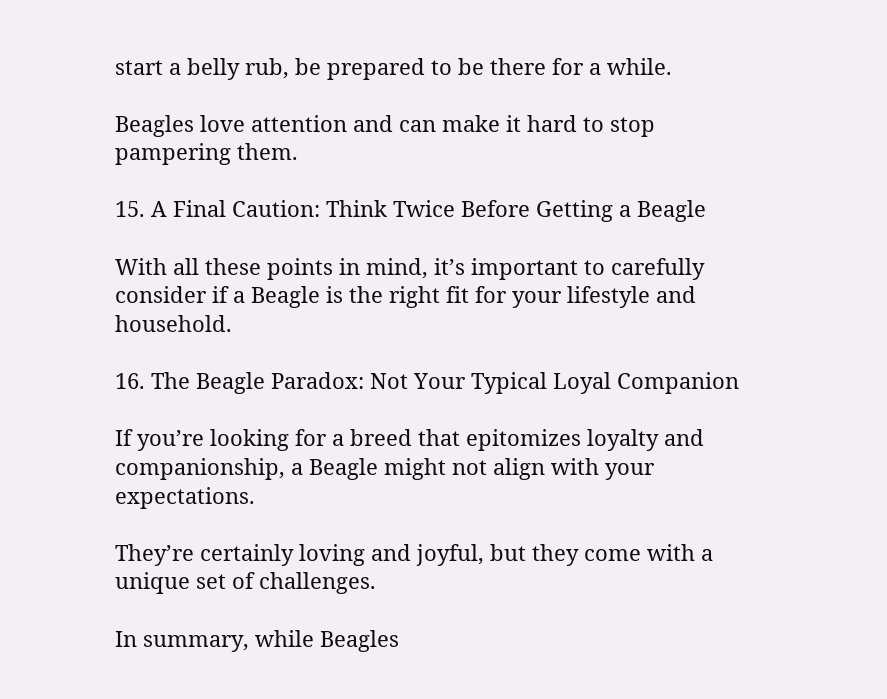start a belly rub, be prepared to be there for a while.

Beagles love attention and can make it hard to stop pampering them.

15. A Final Caution: Think Twice Before Getting a Beagle

With all these points in mind, it’s important to carefully consider if a Beagle is the right fit for your lifestyle and household.

16. The Beagle Paradox: Not Your Typical Loyal Companion

If you’re looking for a breed that epitomizes loyalty and companionship, a Beagle might not align with your expectations.

They’re certainly loving and joyful, but they come with a unique set of challenges.

In summary, while Beagles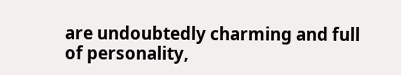are undoubtedly charming and full of personality,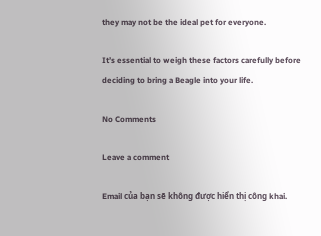they may not be the ideal pet for everyone.

It’s essential to weigh these factors carefully before deciding to bring a Beagle into your life.

No Comments

Leave a comment

Email của bạn sẽ không được hiển thị công khai.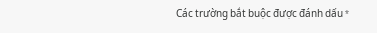Các trường bắt buộc được đánh dấu *